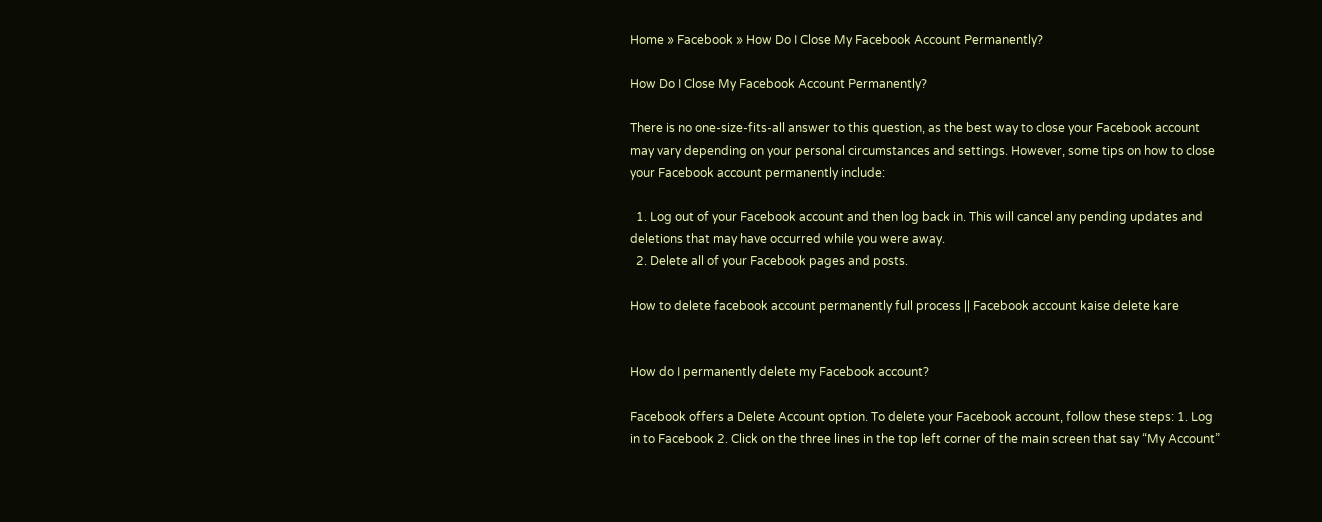Home » Facebook » How Do I Close My Facebook Account Permanently?

How Do I Close My Facebook Account Permanently?

There is no one-size-fits-all answer to this question, as the best way to close your Facebook account may vary depending on your personal circumstances and settings. However, some tips on how to close your Facebook account permanently include:

  1. Log out of your Facebook account and then log back in. This will cancel any pending updates and deletions that may have occurred while you were away.
  2. Delete all of your Facebook pages and posts.

How to delete facebook account permanently full process || Facebook account kaise delete kare


How do I permanently delete my Facebook account?

Facebook offers a Delete Account option. To delete your Facebook account, follow these steps: 1. Log in to Facebook 2. Click on the three lines in the top left corner of the main screen that say “My Account”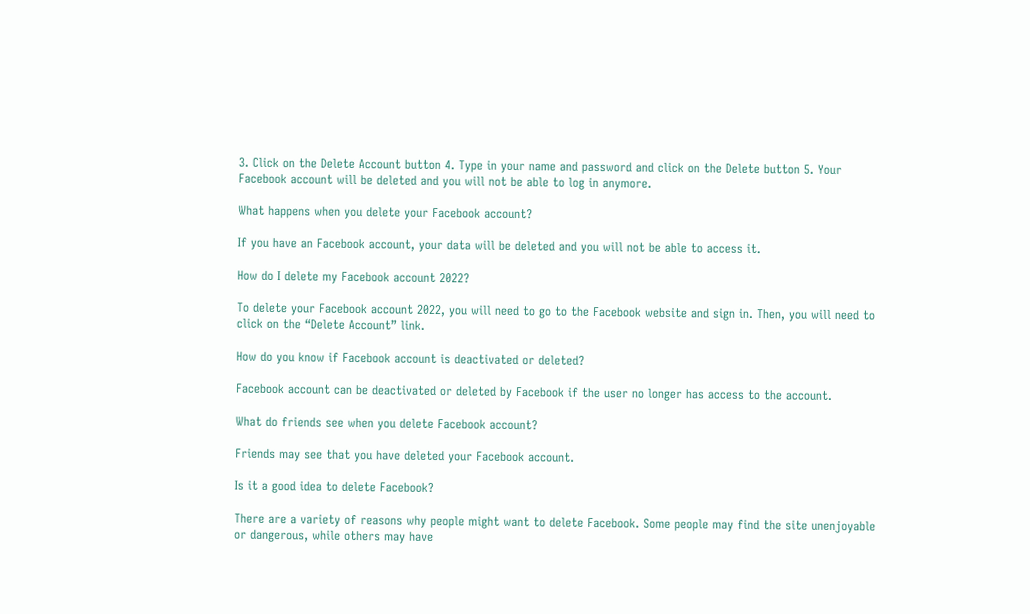3. Click on the Delete Account button 4. Type in your name and password and click on the Delete button 5. Your Facebook account will be deleted and you will not be able to log in anymore.

What happens when you delete your Facebook account?

If you have an Facebook account, your data will be deleted and you will not be able to access it.

How do I delete my Facebook account 2022?

To delete your Facebook account 2022, you will need to go to the Facebook website and sign in. Then, you will need to click on the “Delete Account” link.

How do you know if Facebook account is deactivated or deleted?

Facebook account can be deactivated or deleted by Facebook if the user no longer has access to the account.

What do friends see when you delete Facebook account?

Friends may see that you have deleted your Facebook account.

Is it a good idea to delete Facebook?

There are a variety of reasons why people might want to delete Facebook. Some people may find the site unenjoyable or dangerous, while others may have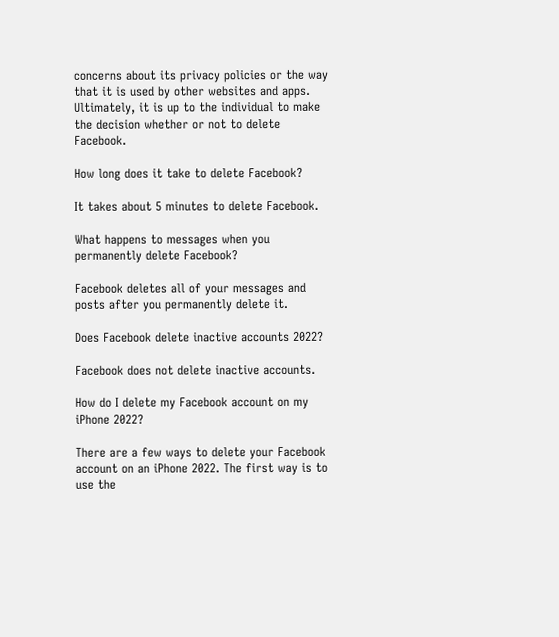concerns about its privacy policies or the way that it is used by other websites and apps. Ultimately, it is up to the individual to make the decision whether or not to delete Facebook.

How long does it take to delete Facebook?

It takes about 5 minutes to delete Facebook.

What happens to messages when you permanently delete Facebook?

Facebook deletes all of your messages and posts after you permanently delete it.

Does Facebook delete inactive accounts 2022?

Facebook does not delete inactive accounts.

How do I delete my Facebook account on my iPhone 2022?

There are a few ways to delete your Facebook account on an iPhone 2022. The first way is to use the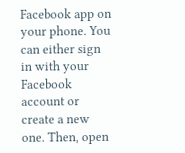Facebook app on your phone. You can either sign in with your Facebook account or create a new one. Then, open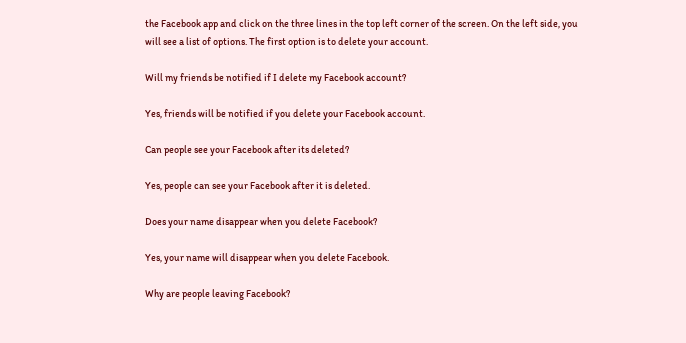the Facebook app and click on the three lines in the top left corner of the screen. On the left side, you will see a list of options. The first option is to delete your account.

Will my friends be notified if I delete my Facebook account?

Yes, friends will be notified if you delete your Facebook account.

Can people see your Facebook after its deleted?

Yes, people can see your Facebook after it is deleted.

Does your name disappear when you delete Facebook?

Yes, your name will disappear when you delete Facebook.

Why are people leaving Facebook?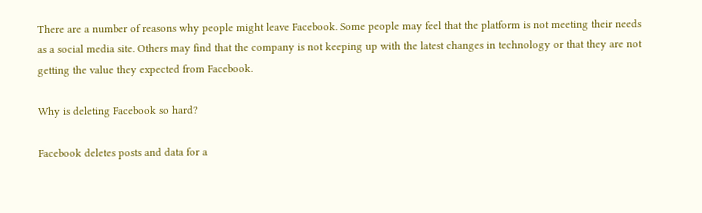There are a number of reasons why people might leave Facebook. Some people may feel that the platform is not meeting their needs as a social media site. Others may find that the company is not keeping up with the latest changes in technology or that they are not getting the value they expected from Facebook.

Why is deleting Facebook so hard?

Facebook deletes posts and data for a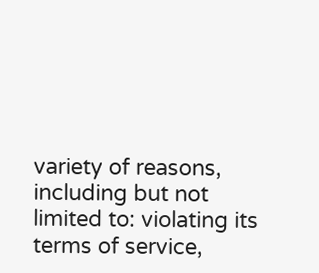variety of reasons, including but not limited to: violating its terms of service,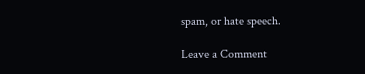spam, or hate speech.

Leave a Comment